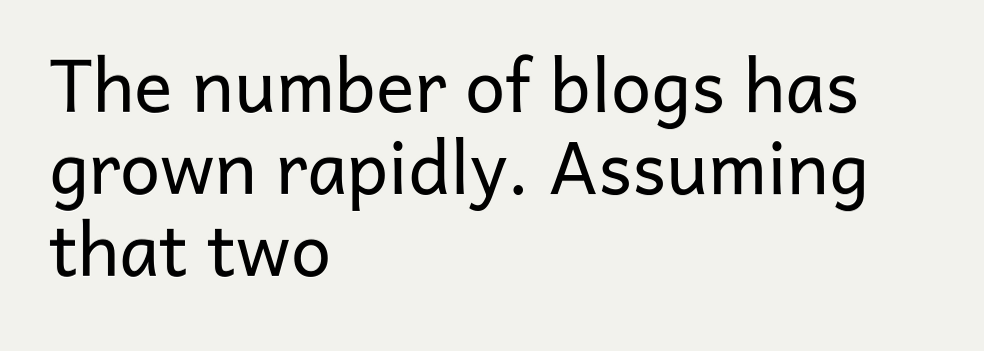The number of blogs has grown rapidly. Assuming that two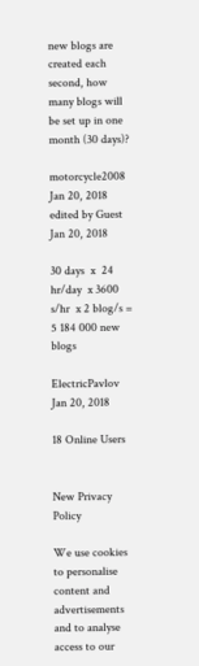new blogs are created each second, how many blogs will be set up in one month (30 days)?

motorcycle2008  Jan 20, 2018
edited by Guest  Jan 20, 2018

30 days  x  24 hr/day  x 3600 s/hr  x 2 blog/s = 5 184 000 new blogs

ElectricPavlov  Jan 20, 2018

18 Online Users


New Privacy Policy

We use cookies to personalise content and advertisements and to analyse access to our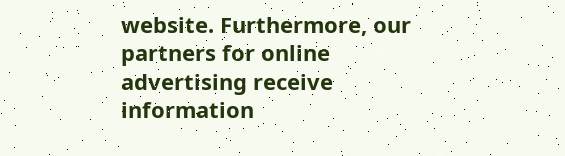website. Furthermore, our partners for online advertising receive information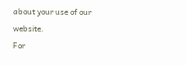about your use of our website.
For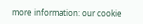more information: our cookie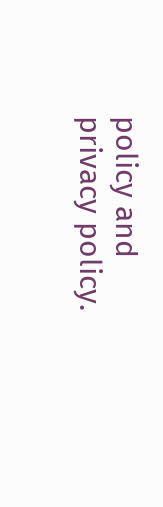policy and privacy policy.